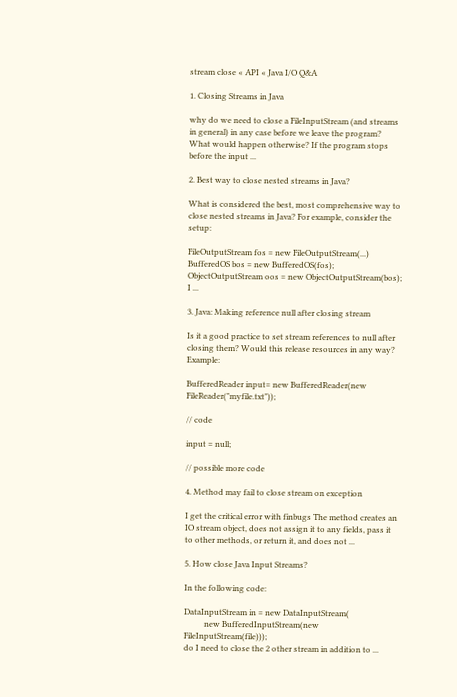stream close « API « Java I/O Q&A

1. Closing Streams in Java

why do we need to close a FileInputStream (and streams in general) in any case before we leave the program? What would happen otherwise? If the program stops before the input ...

2. Best way to close nested streams in Java?

What is considered the best, most comprehensive way to close nested streams in Java? For example, consider the setup:

FileOutputStream fos = new FileOutputStream(...)
BufferedOS bos = new BufferedOS(fos);
ObjectOutputStream oos = new ObjectOutputStream(bos);
I ...

3. Java: Making reference null after closing stream

Is it a good practice to set stream references to null after closing them? Would this release resources in any way? Example:

BufferedReader input= new BufferedReader(new FileReader("myfile.txt"));

// code

input = null;

// possible more code

4. Method may fail to close stream on exception

I get the critical error with finbugs The method creates an IO stream object, does not assign it to any fields, pass it to other methods, or return it, and does not ...

5. How close Java Input Streams?

In the following code:

DataInputStream in = new DataInputStream(
          new BufferedInputStream(new FileInputStream(file)));
do I need to close the 2 other stream in addition to ...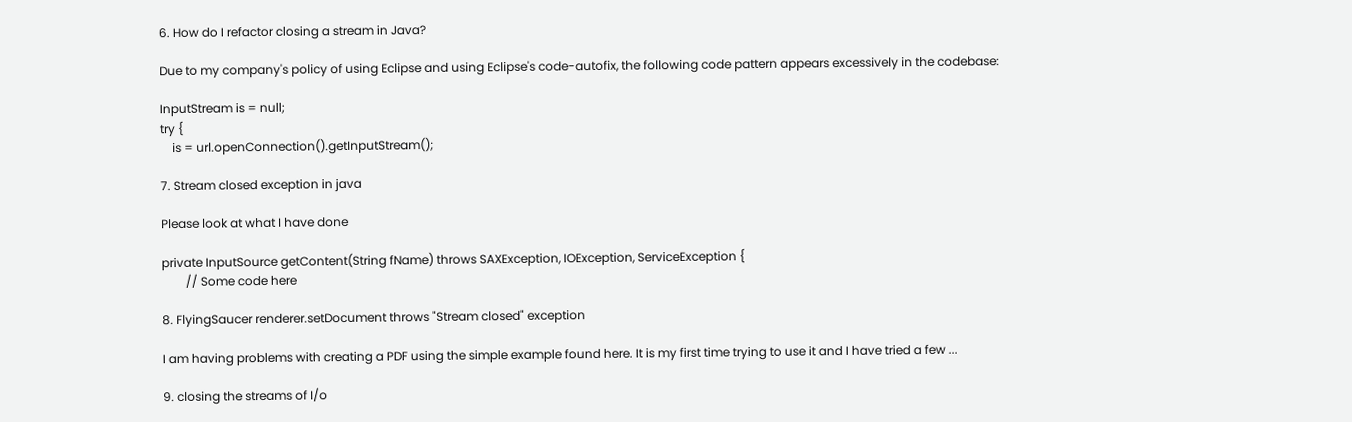6. How do I refactor closing a stream in Java?

Due to my company's policy of using Eclipse and using Eclipse's code-autofix, the following code pattern appears excessively in the codebase:

InputStream is = null;
try {
    is = url.openConnection().getInputStream();

7. Stream closed exception in java

Please look at what I have done

private InputSource getContent(String fName) throws SAXException, IOException, ServiceException {
        // Some code here

8. FlyingSaucer renderer.setDocument throws "Stream closed" exception

I am having problems with creating a PDF using the simple example found here. It is my first time trying to use it and I have tried a few ...

9. closing the streams of I/o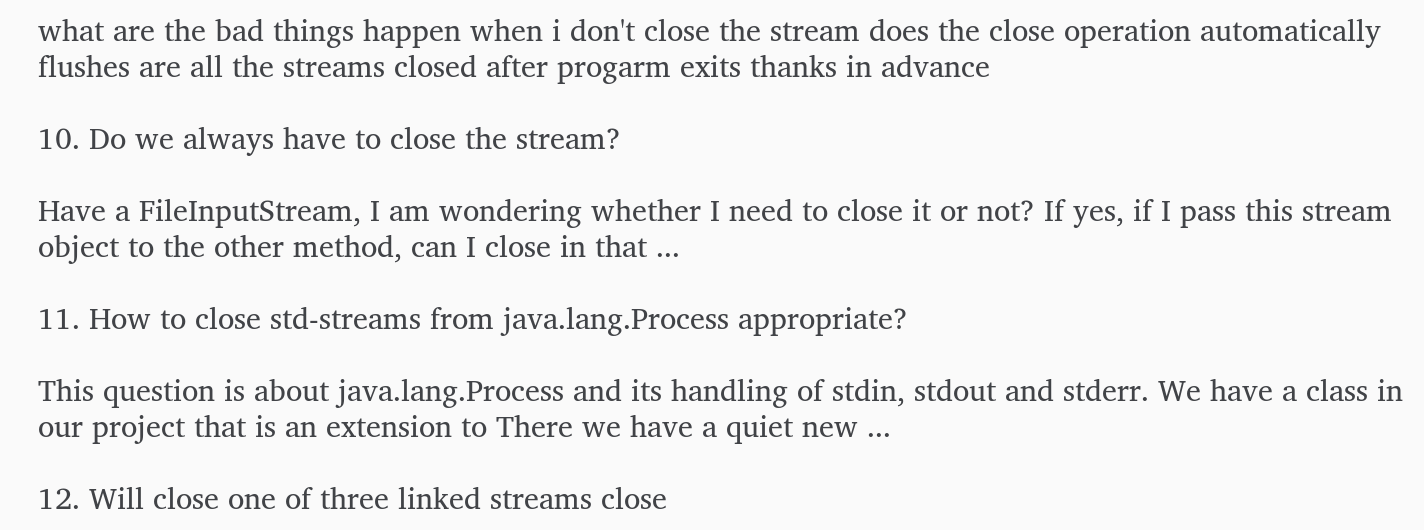what are the bad things happen when i don't close the stream does the close operation automatically flushes are all the streams closed after progarm exits thanks in advance

10. Do we always have to close the stream?

Have a FileInputStream, I am wondering whether I need to close it or not? If yes, if I pass this stream object to the other method, can I close in that ...

11. How to close std-streams from java.lang.Process appropriate?

This question is about java.lang.Process and its handling of stdin, stdout and stderr. We have a class in our project that is an extension to There we have a quiet new ...

12. Will close one of three linked streams close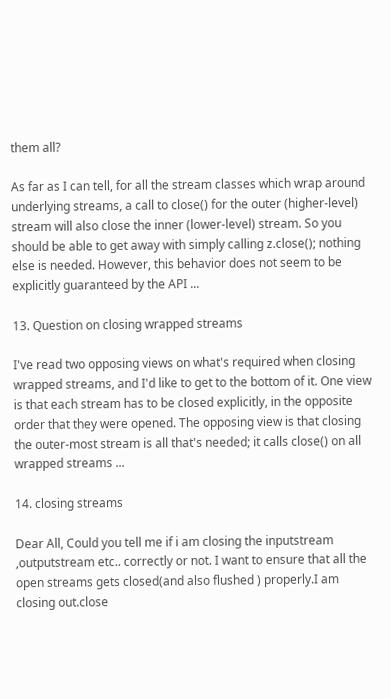them all?

As far as I can tell, for all the stream classes which wrap around underlying streams, a call to close() for the outer (higher-level) stream will also close the inner (lower-level) stream. So you should be able to get away with simply calling z.close(); nothing else is needed. However, this behavior does not seem to be explicitly guaranteed by the API ...

13. Question on closing wrapped streams

I've read two opposing views on what's required when closing wrapped streams, and I'd like to get to the bottom of it. One view is that each stream has to be closed explicitly, in the opposite order that they were opened. The opposing view is that closing the outer-most stream is all that's needed; it calls close() on all wrapped streams ...

14. closing streams

Dear All, Could you tell me if i am closing the inputstream ,outputstream etc.. correctly or not. I want to ensure that all the open streams gets closed(and also flushed ) properly.I am closing out.close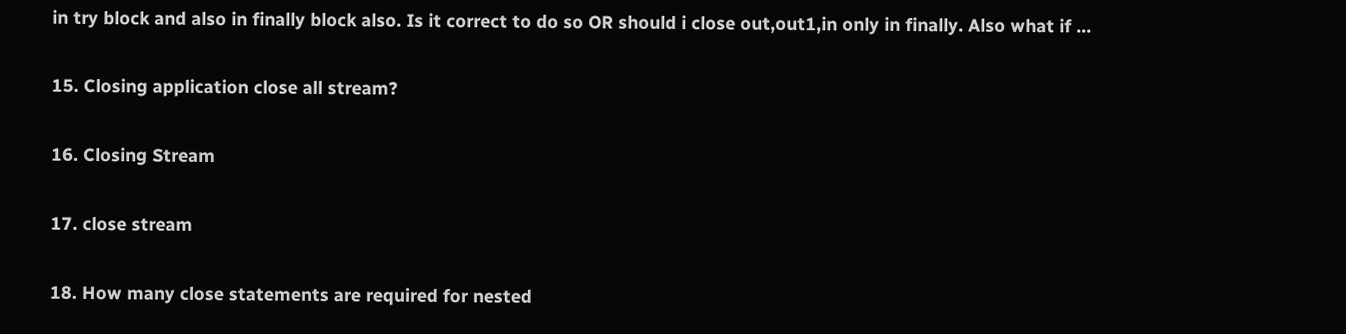in try block and also in finally block also. Is it correct to do so OR should i close out,out1,in only in finally. Also what if ...

15. Closing application close all stream?

16. Closing Stream

17. close stream

18. How many close statements are required for nested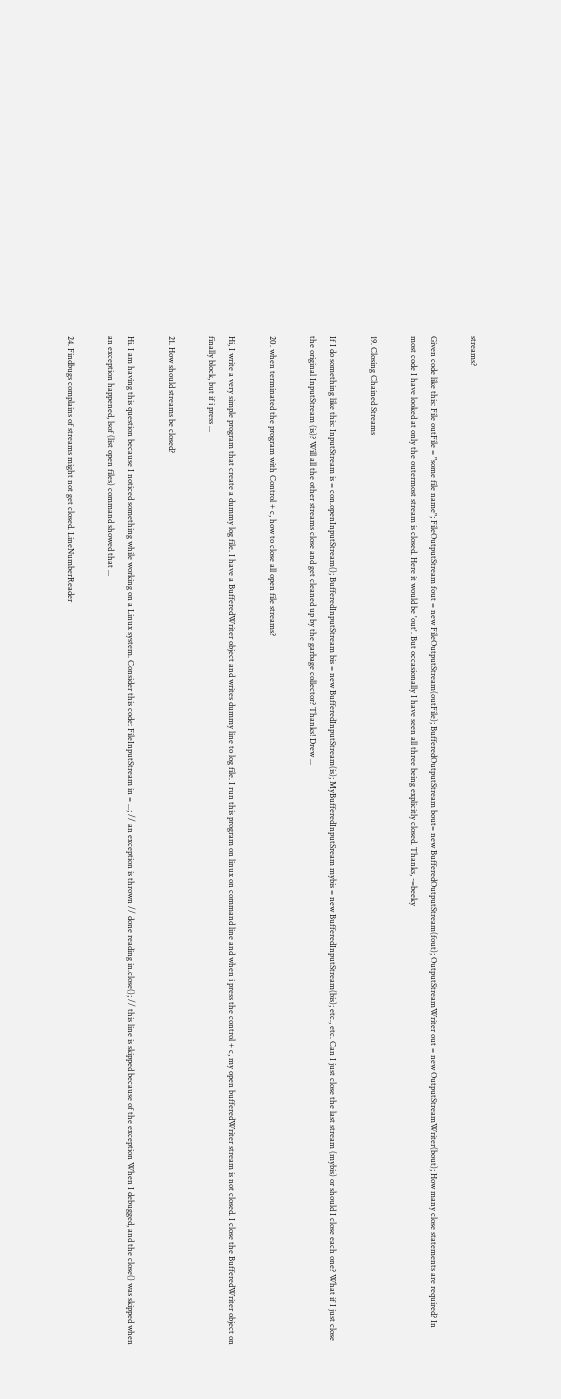streams?

Given code like this: File outFile = "some file name"; FileOutputStream fout = new FileOutputStream(outFile); BufferedOutputStream bout= new BufferedOutputStream(fout); OutputStreamWriter out = new OutputStreamWriter(bout); How many close statements are required? In most code I have looked at only the outermost stream is closed. Here it would be 'out'. But occasionally I have seen all three being explicitly closed. Thanks, -=beeky

19. Closing Chained Streams

If I do something like this: InputStream is = con.openInputStream(); BufferedInputStream bis = new BufferedInputStream(is); MyBufferedInputSream mybis = new BufferedInputStream(bis); etc., etc. Can I just close the last stream (mybis) or should I close each one? What if I just close the original InputStream (is)? Will all the other streams close and get cleaned up by the garbage collector? Thanks! Drew ...

20. when terminated the program with Control + c, how to close all open file streams?

Hi, I write a very simple program that create a dummy log file. I have a BufferedWriter object and writes dummy line to log file. I run this program on linux on command line and when i press the control + c, my open bufferedWriter stream is not closed. I close the BufferedWriter object on finally block, but if i press ...

21. How should streams be closed?

Hi. I am having this question because I noticed something while working on a Linux system. Consider this code: FileInputStream in = ...; // an exception is thrown // done reading in.close(); // this line is skipped because of the exception When I debugged, and the close() was skipped when an exception happened, lsof (list open files) command showed that ...

24. Findbugs complains of streams might not get closed. LineNumberReader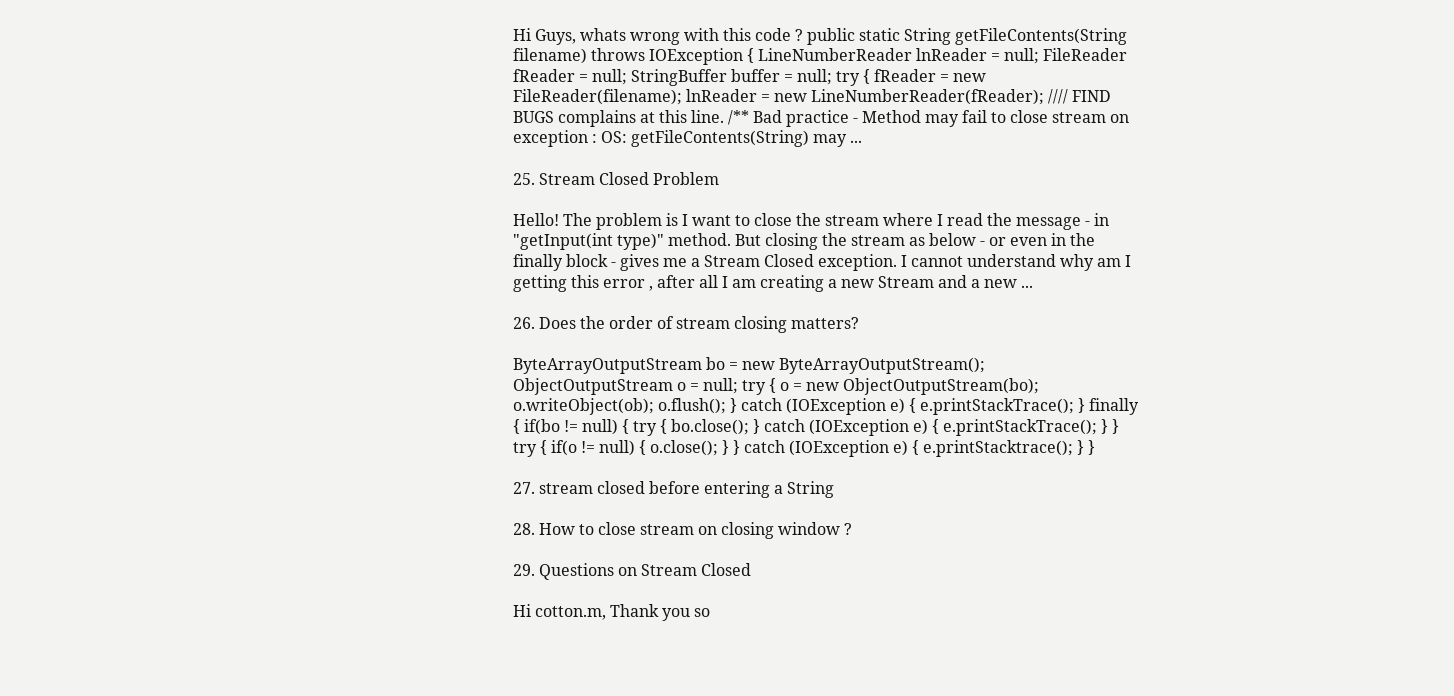Hi Guys, whats wrong with this code ? public static String getFileContents(String filename) throws IOException { LineNumberReader lnReader = null; FileReader fReader = null; StringBuffer buffer = null; try { fReader = new FileReader(filename); lnReader = new LineNumberReader(fReader); //// FIND BUGS complains at this line. /** Bad practice - Method may fail to close stream on exception : OS: getFileContents(String) may ...

25. Stream Closed Problem

Hello! The problem is I want to close the stream where I read the message - in "getInput(int type)" method. But closing the stream as below - or even in the finally block - gives me a Stream Closed exception. I cannot understand why am I getting this error , after all I am creating a new Stream and a new ...

26. Does the order of stream closing matters?

ByteArrayOutputStream bo = new ByteArrayOutputStream(); ObjectOutputStream o = null; try { o = new ObjectOutputStream(bo); o.writeObject(ob); o.flush(); } catch (IOException e) { e.printStackTrace(); } finally { if(bo != null) { try { bo.close(); } catch (IOException e) { e.printStackTrace(); } } try { if(o != null) { o.close(); } } catch (IOException e) { e.printStacktrace(); } }

27. stream closed before entering a String

28. How to close stream on closing window ?

29. Questions on Stream Closed

Hi cotton.m, Thank you so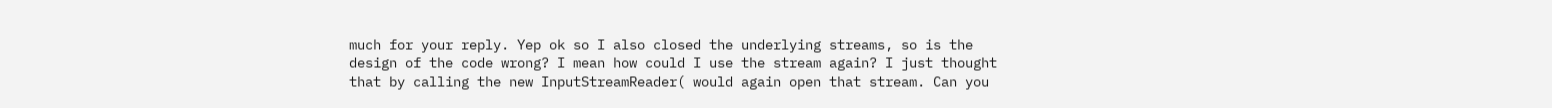much for your reply. Yep ok so I also closed the underlying streams, so is the design of the code wrong? I mean how could I use the stream again? I just thought that by calling the new InputStreamReader( would again open that stream. Can you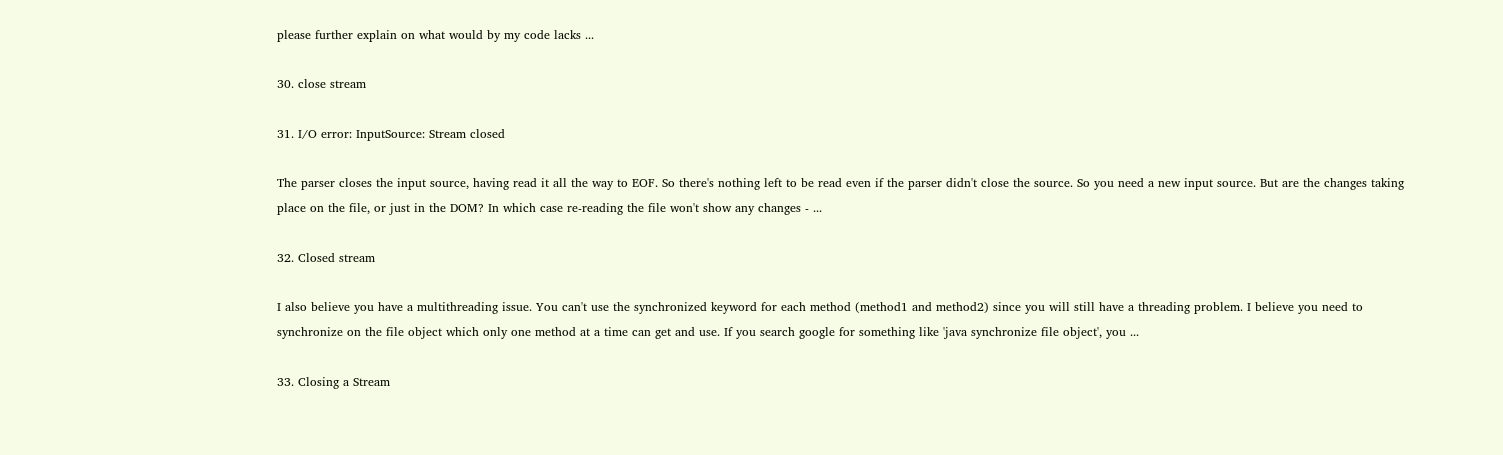please further explain on what would by my code lacks ...

30. close stream

31. I/O error: InputSource: Stream closed

The parser closes the input source, having read it all the way to EOF. So there's nothing left to be read even if the parser didn't close the source. So you need a new input source. But are the changes taking place on the file, or just in the DOM? In which case re-reading the file won't show any changes - ...

32. Closed stream

I also believe you have a multithreading issue. You can't use the synchronized keyword for each method (method1 and method2) since you will still have a threading problem. I believe you need to synchronize on the file object which only one method at a time can get and use. If you search google for something like 'java synchronize file object', you ...

33. Closing a Stream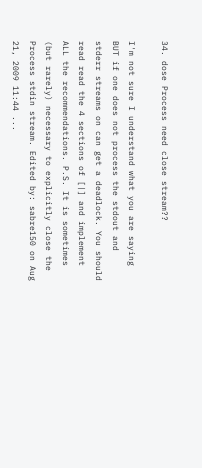34. dose Process need close stream??

I'm not sure I understand what you are saying BUT if one does not process the stdout and stderr streams on can get a deadlock. You should read read the 4 sections of [|] and implement ALL the recommendations. P.S. It is sometimes (but rarely) necessary to explicitly close the Process stdin stream. Edited by: sabre150 on Aug 21, 2009 11:44 ...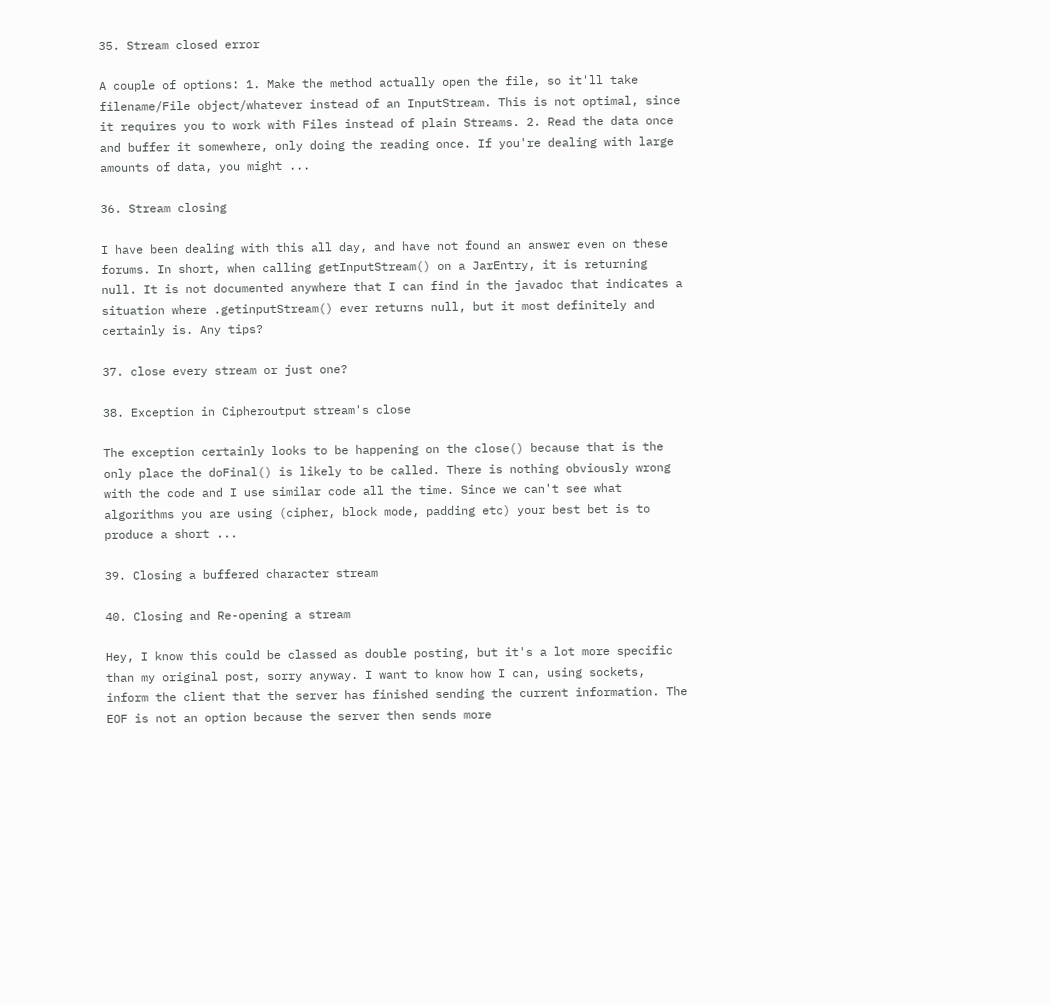35. Stream closed error

A couple of options: 1. Make the method actually open the file, so it'll take filename/File object/whatever instead of an InputStream. This is not optimal, since it requires you to work with Files instead of plain Streams. 2. Read the data once and buffer it somewhere, only doing the reading once. If you're dealing with large amounts of data, you might ...

36. Stream closing

I have been dealing with this all day, and have not found an answer even on these forums. In short, when calling getInputStream() on a JarEntry, it is returning null. It is not documented anywhere that I can find in the javadoc that indicates a situation where .getinputStream() ever returns null, but it most definitely and certainly is. Any tips?

37. close every stream or just one?

38. Exception in Cipheroutput stream's close

The exception certainly looks to be happening on the close() because that is the only place the doFinal() is likely to be called. There is nothing obviously wrong with the code and I use similar code all the time. Since we can't see what algorithms you are using (cipher, block mode, padding etc) your best bet is to produce a short ...

39. Closing a buffered character stream

40. Closing and Re-opening a stream

Hey, I know this could be classed as double posting, but it's a lot more specific than my original post, sorry anyway. I want to know how I can, using sockets, inform the client that the server has finished sending the current information. The EOF is not an option because the server then sends more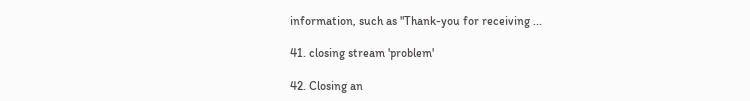information, such as "Thank-you for receiving ...

41. closing stream 'problem'

42. Closing an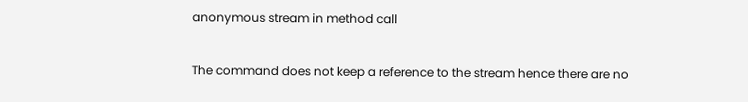anonymous stream in method call

The command does not keep a reference to the stream hence there are no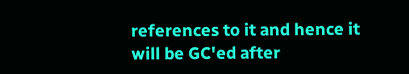references to it and hence it will be GC'ed after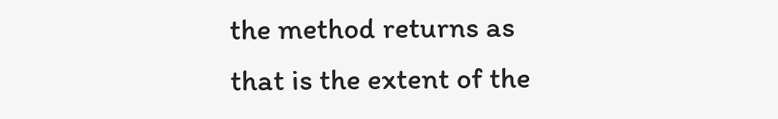the method returns as that is the extent of the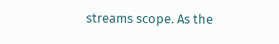streams scope. As the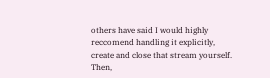others have said I would highly reccomend handling it explicitly, create and close that stream yourself. Then,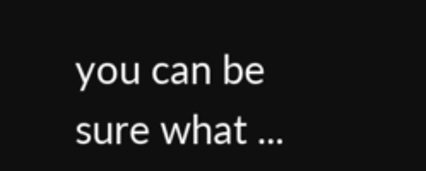you can be sure what ...